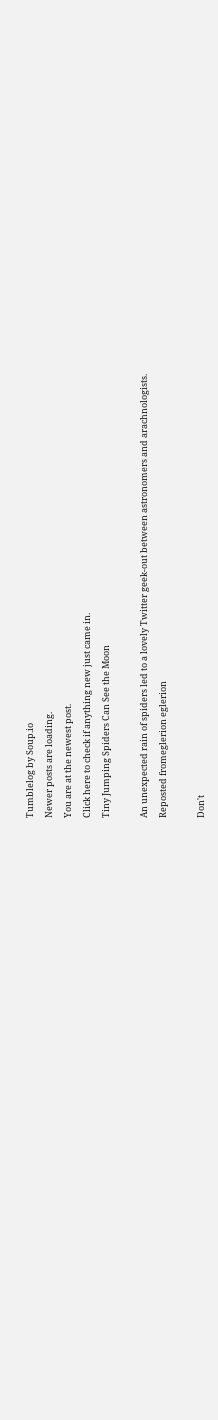Tumblelog by Soup.io
Newer posts are loading.
You are at the newest post.
Click here to check if anything new just came in.
Tiny Jumping Spiders Can See the Moon

An unexpected rain of spiders led to a lovely Twitter geek-out between astronomers and arachnologists.
Reposted fromeglerion eglerion

Don't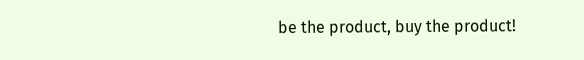be the product, buy the product!